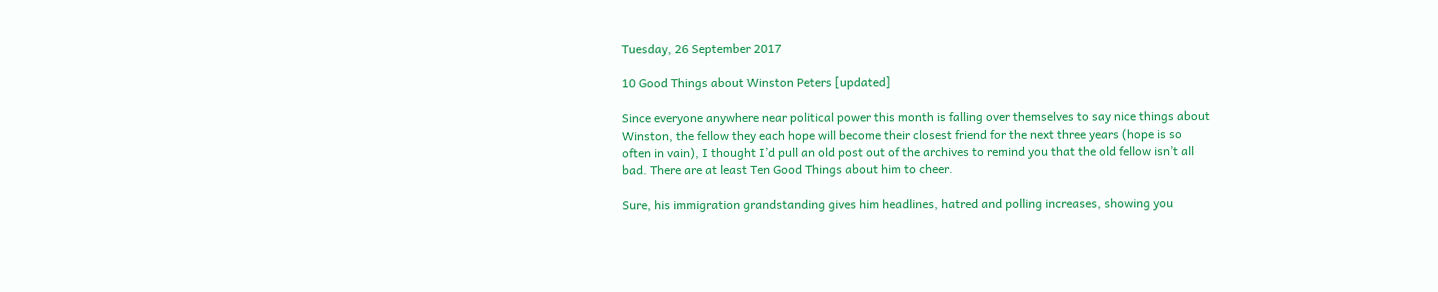Tuesday, 26 September 2017

10 Good Things about Winston Peters [updated]

Since everyone anywhere near political power this month is falling over themselves to say nice things about Winston, the fellow they each hope will become their closest friend for the next three years (hope is so often in vain), I thought I’d pull an old post out of the archives to remind you that the old fellow isn’t all bad. There are at least Ten Good Things about him to cheer.

Sure, his immigration grandstanding gives him headlines, hatred and polling increases, showing you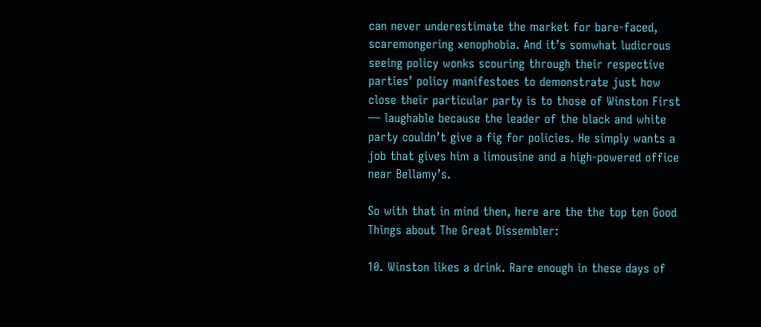can never underestimate the market for bare-faced, scaremongering xenophobia. And it’s somwhat ludicrous seeing policy wonks scouring through their respective parties’ policy manifestoes to demonstrate just how close their particular party is to those of Winston First — laughable because the leader of the black and white party couldn’t give a fig for policies. He simply wants a job that gives him a limousine and a high-powered office near Bellamy’s.

So with that in mind then, here are the the top ten Good Things about The Great Dissembler:

10. Winston likes a drink. Rare enough in these days of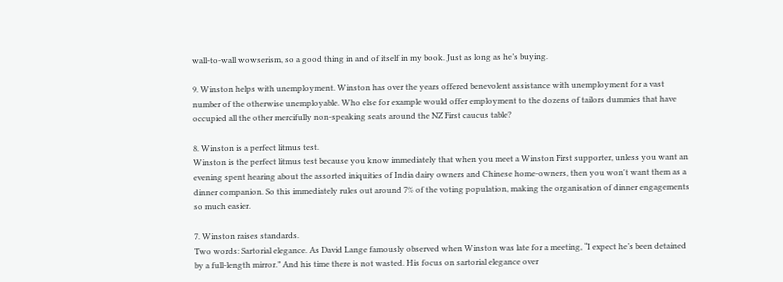wall-to-wall wowserism, so a good thing in and of itself in my book. Just as long as he’s buying.

9. Winston helps with unemployment. Winston has over the years offered benevolent assistance with unemployment for a vast number of the otherwise unemployable. Who else for example would offer employment to the dozens of tailors dummies that have occupied all the other mercifully non-speaking seats around the NZ First caucus table?

8. Winston is a perfect litmus test.
Winston is the perfect litmus test because you know immediately that when you meet a Winston First supporter, unless you want an evening spent hearing about the assorted iniquities of India dairy owners and Chinese home-owners, then you won't want them as a dinner companion. So this immediately rules out around 7% of the voting population, making the organisation of dinner engagements so much easier.

7. Winston raises standards.
Two words: Sartorial elegance. As David Lange famously observed when Winston was late for a meeting, “I expect he’s been detained by a full-length mirror.” And his time there is not wasted. His focus on sartorial elegance over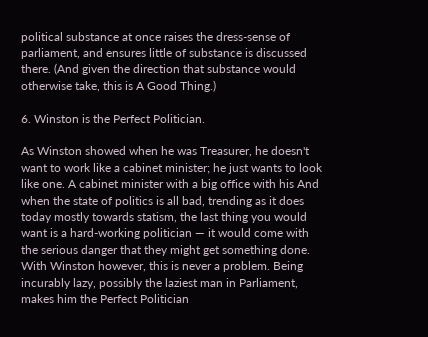political substance at once raises the dress-sense of parliament, and ensures little of substance is discussed there. (And given the direction that substance would otherwise take, this is A Good Thing.)

6. Winston is the Perfect Politician.

As Winston showed when he was Treasurer, he doesn't want to work like a cabinet minister; he just wants to look like one. A cabinet minister with a big office with his And when the state of politics is all bad, trending as it does today mostly towards statism, the last thing you would want is a hard-working politician — it would come with the serious danger that they might get something done.
With Winston however, this is never a problem. Being incurably lazy, possibly the laziest man in Parliament, makes him the Perfect Politician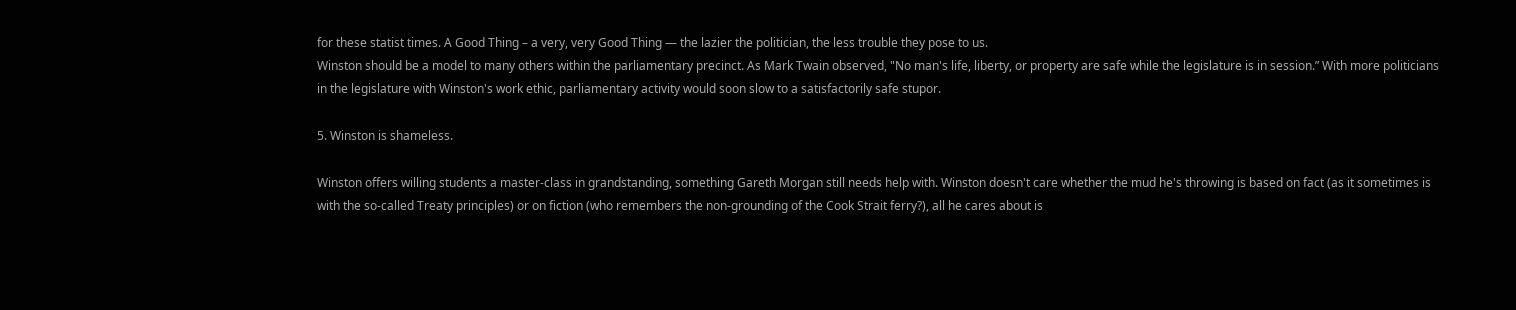for these statist times. A Good Thing – a very, very Good Thing — the lazier the politician, the less trouble they pose to us.
Winston should be a model to many others within the parliamentary precinct. As Mark Twain observed, "No man's life, liberty, or property are safe while the legislature is in session.” With more politicians in the legislature with Winston's work ethic, parliamentary activity would soon slow to a satisfactorily safe stupor.

5. Winston is shameless.

Winston offers willing students a master-class in grandstanding, something Gareth Morgan still needs help with. Winston doesn't care whether the mud he's throwing is based on fact (as it sometimes is with the so-called Treaty principles) or on fiction (who remembers the non-grounding of the Cook Strait ferry?), all he cares about is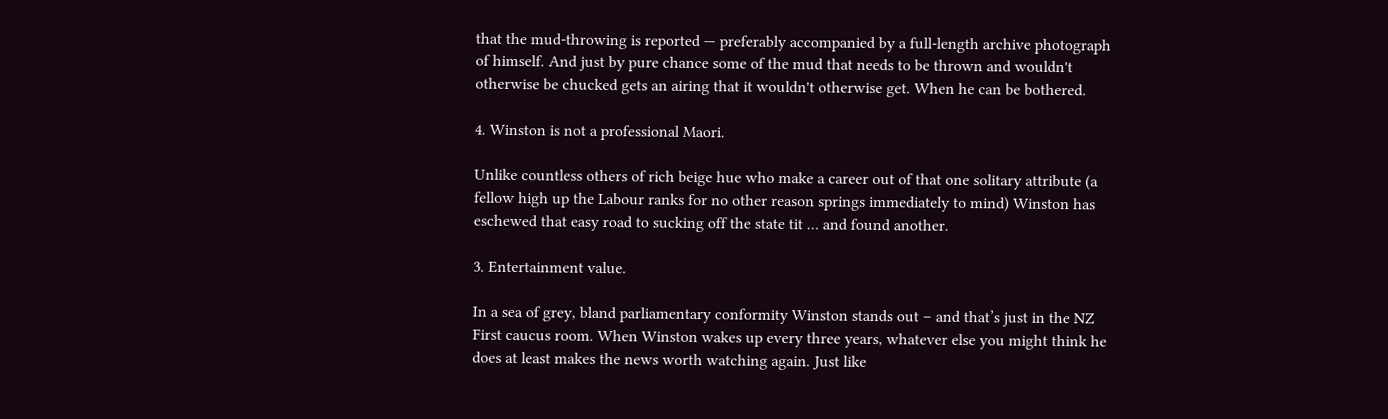that the mud-throwing is reported — preferably accompanied by a full-length archive photograph of himself. And just by pure chance some of the mud that needs to be thrown and wouldn't otherwise be chucked gets an airing that it wouldn't otherwise get. When he can be bothered.

4. Winston is not a professional Maori.

Unlike countless others of rich beige hue who make a career out of that one solitary attribute (a fellow high up the Labour ranks for no other reason springs immediately to mind) Winston has eschewed that easy road to sucking off the state tit … and found another.

3. Entertainment value.

In a sea of grey, bland parliamentary conformity Winston stands out – and that’s just in the NZ First caucus room. When Winston wakes up every three years, whatever else you might think he does at least makes the news worth watching again. Just like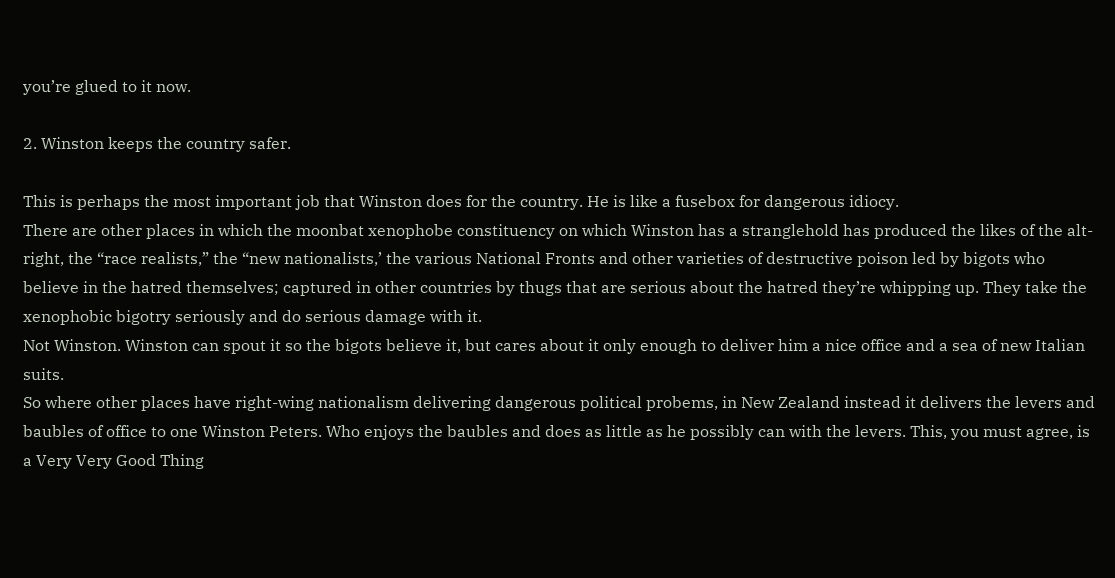you’re glued to it now.

2. Winston keeps the country safer.

This is perhaps the most important job that Winston does for the country. He is like a fusebox for dangerous idiocy.
There are other places in which the moonbat xenophobe constituency on which Winston has a stranglehold has produced the likes of the alt-right, the “race realists,” the “new nationalists,’ the various National Fronts and other varieties of destructive poison led by bigots who believe in the hatred themselves; captured in other countries by thugs that are serious about the hatred they’re whipping up. They take the xenophobic bigotry seriously and do serious damage with it.
Not Winston. Winston can spout it so the bigots believe it, but cares about it only enough to deliver him a nice office and a sea of new Italian suits.
So where other places have right-wing nationalism delivering dangerous political probems, in New Zealand instead it delivers the levers and baubles of office to one Winston Peters. Who enjoys the baubles and does as little as he possibly can with the levers. This, you must agree, is a Very Very Good Thing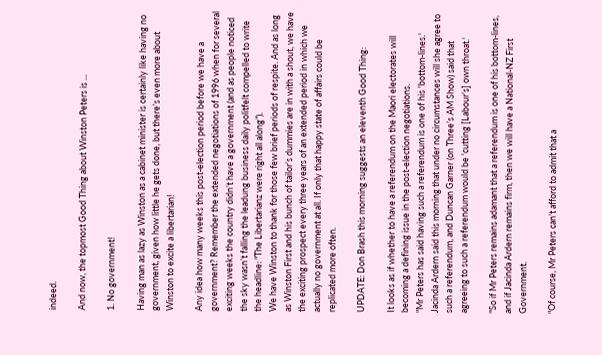indeed.

And now, the topmost Good Thing about Winston Peters is ...

1. No government!

Having man as lazy as Winston as a cabinet minister is certainly like having no government, given how little he gets done, but there’s even more about Winston to excite a libertarian!

Any idea how many weeks this post-election period before we have a government? Remember the extended negotiations of 1996 when for several exciting weeks the country didn’t have a government (and as people noticed the sky wasn’t falling the leadung business daily politfelt compelled to write the headline: "The Libertarianz were right all along”).
We have Winston to thank for those few brief periods of respite. And as long as Winston First and his bunch of tailor’s dummies are in with a shout, we have the exciting prospect every three years of an extended period in which we actually no government at all. If only that happy state of affairs could be replicated more often.

UPDATE: Don Brash this morning suggests an eleventh Good Thing:

It looks as if whether to have a referendum on the Maori electorates will becoming a defining issue in the post-election negotiations.
"Mr Peters has said having such a referendum is one of his 'bottom-lines.' Jacinda Ardern said this morning that under no circumstances will she agree to such a referendum, and Duncan Garner (on Three’s AM Show) said that agreeing to such a referendum would be 'cutting [Labour’s] own throat.'

"So if Mr Peters remains adamant that a referendum is one of his bottom-lines, and if Jacinda Ardern remains firm, then we will have a National-NZ First Government.

"Of course, Mr Peters can’t afford to admit that a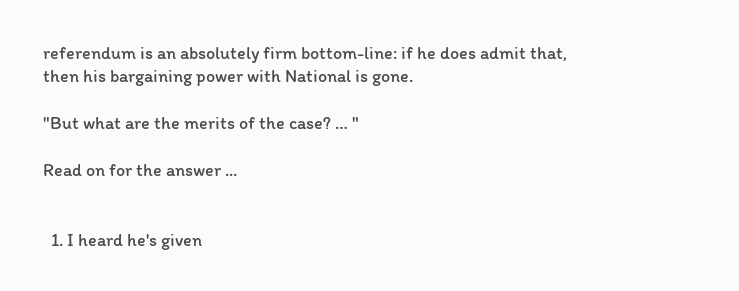referendum is an absolutely firm bottom-line: if he does admit that, then his bargaining power with National is gone.

"But what are the merits of the case? … "

Read on for the answer ...


  1. I heard he's given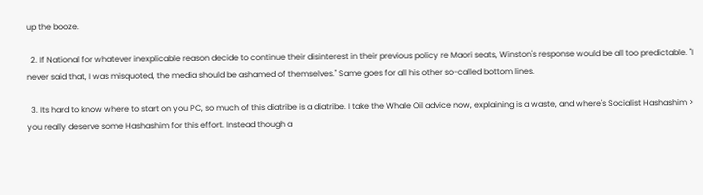up the booze.

  2. If National for whatever inexplicable reason decide to continue their disinterest in their previous policy re Maori seats, Winston's response would be all too predictable. "I never said that, I was misquoted, the media should be ashamed of themselves." Same goes for all his other so-called bottom lines.

  3. Its hard to know where to start on you PC, so much of this diatribe is a diatribe. I take the Whale Oil advice now, explaining is a waste, and where's Socialist Hashashim > you really deserve some Hashashim for this effort. Instead though a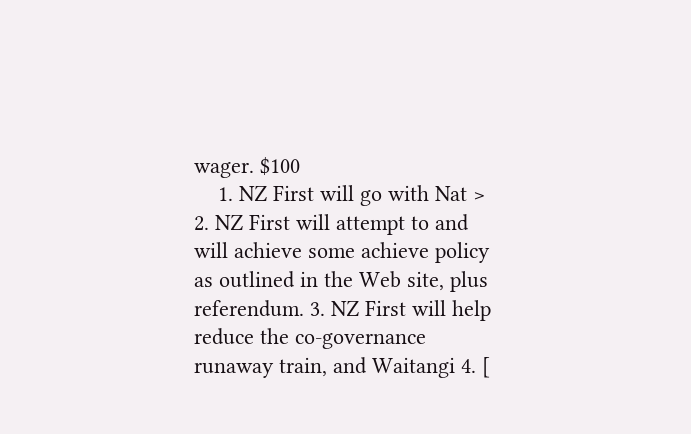wager. $100
    1. NZ First will go with Nat > 2. NZ First will attempt to and will achieve some achieve policy as outlined in the Web site, plus referendum. 3. NZ First will help reduce the co-governance runaway train, and Waitangi 4. [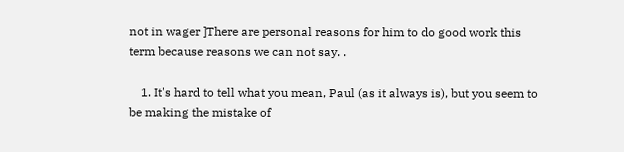not in wager ]There are personal reasons for him to do good work this term because reasons we can not say. .

    1. It's hard to tell what you mean, Paul (as it always is), but you seem to be making the mistake of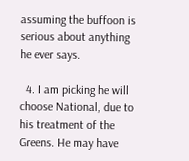assuming the buffoon is serious about anything he ever says.

  4. I am picking he will choose National, due to his treatment of the Greens. He may have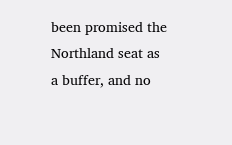been promised the Northland seat as a buffer, and no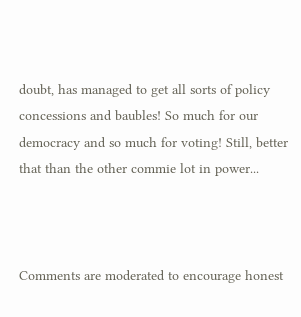doubt, has managed to get all sorts of policy concessions and baubles! So much for our democracy and so much for voting! Still, better that than the other commie lot in power...



Comments are moderated to encourage honest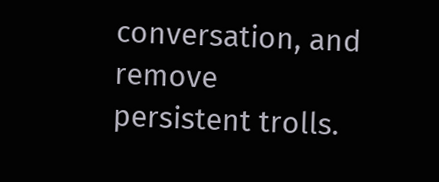conversation, and remove persistent trolls.